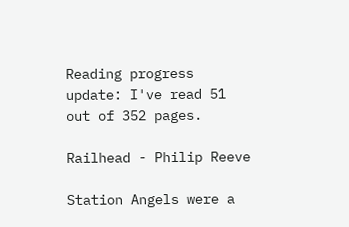Reading progress update: I've read 51 out of 352 pages.

Railhead - Philip Reeve

Station Angels were a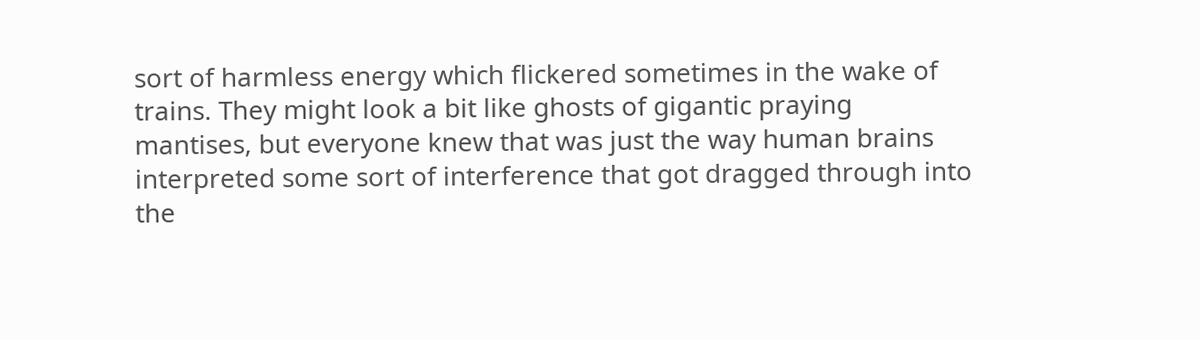sort of harmless energy which flickered sometimes in the wake of trains. They might look a bit like ghosts of gigantic praying mantises, but everyone knew that was just the way human brains interpreted some sort of interference that got dragged through into the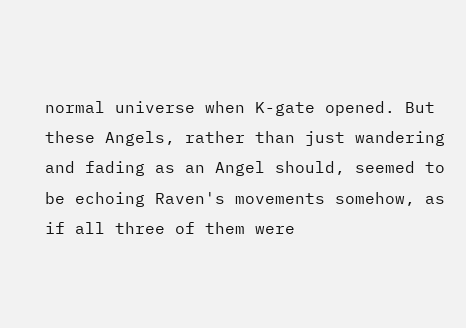normal universe when K-gate opened. But these Angels, rather than just wandering and fading as an Angel should, seemed to be echoing Raven's movements somehow, as if all three of them were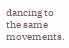dancing to the same movements.